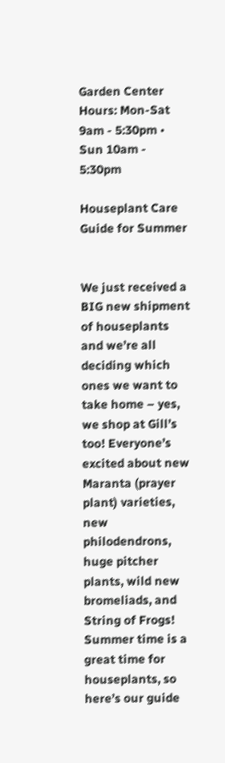Garden Center Hours: Mon-Sat 9am - 5:30pm • Sun 10am - 5:30pm

Houseplant Care Guide for Summer


We just received a BIG new shipment of houseplants and we’re all deciding which ones we want to take home – yes, we shop at Gill’s too! Everyone’s excited about new Maranta (prayer plant) varieties, new philodendrons, huge pitcher plants, wild new bromeliads, and String of Frogs! Summer time is a great time for houseplants, so here’s our guide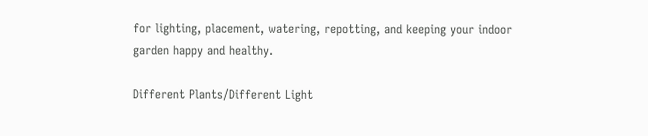for lighting, placement, watering, repotting, and keeping your indoor garden happy and healthy.

Different Plants/Different Light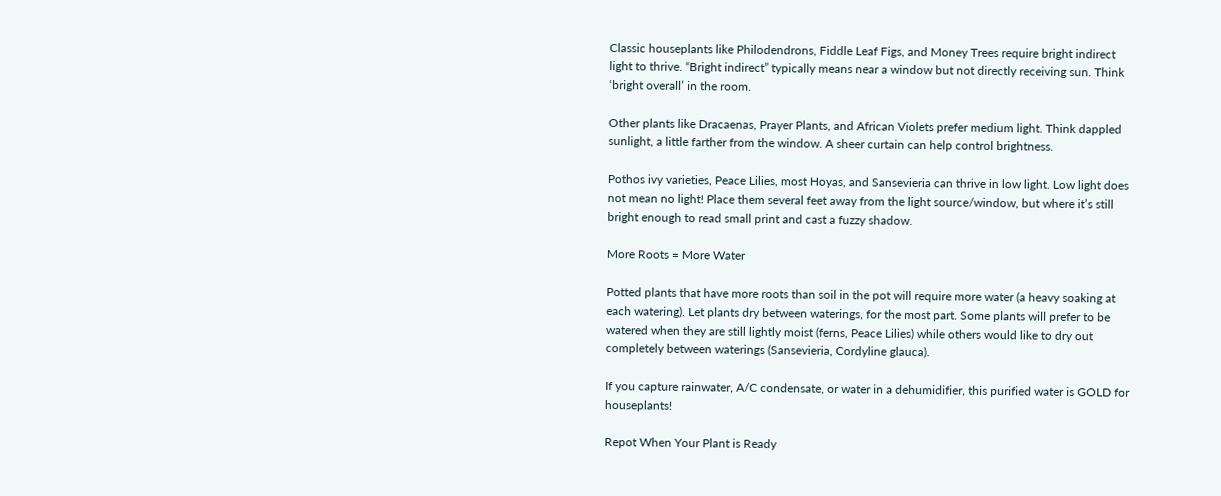Classic houseplants like Philodendrons, Fiddle Leaf Figs, and Money Trees require bright indirect light to thrive. “Bright indirect” typically means near a window but not directly receiving sun. Think ‘bright overall’ in the room.

Other plants like Dracaenas, Prayer Plants, and African Violets prefer medium light. Think dappled sunlight, a little farther from the window. A sheer curtain can help control brightness.

Pothos ivy varieties, Peace Lilies, most Hoyas, and Sansevieria can thrive in low light. Low light does not mean no light! Place them several feet away from the light source/window, but where it’s still bright enough to read small print and cast a fuzzy shadow.

More Roots = More Water

Potted plants that have more roots than soil in the pot will require more water (a heavy soaking at each watering). Let plants dry between waterings, for the most part. Some plants will prefer to be watered when they are still lightly moist (ferns, Peace Lilies) while others would like to dry out completely between waterings (Sansevieria, Cordyline glauca).

If you capture rainwater, A/C condensate, or water in a dehumidifier, this purified water is GOLD for houseplants!

Repot When Your Plant is Ready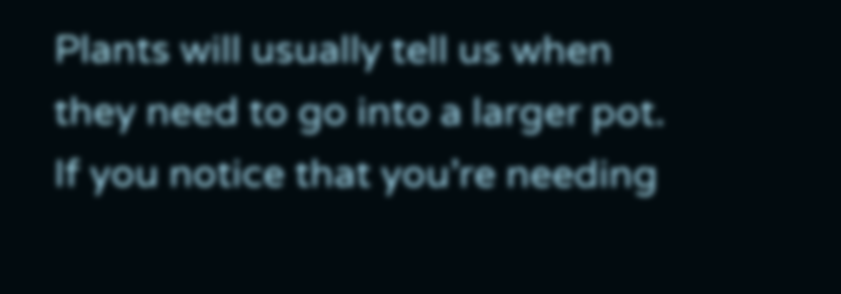Plants will usually tell us when they need to go into a larger pot. If you notice that you’re needing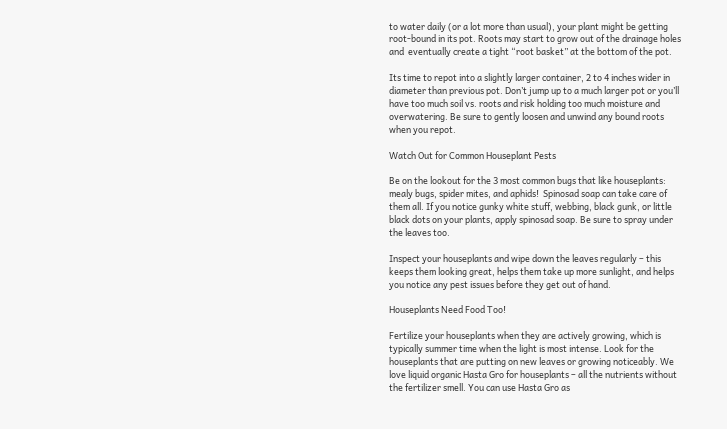to water daily (or a lot more than usual), your plant might be getting root-bound in its pot. Roots may start to grow out of the drainage holes and  eventually create a tight “root basket” at the bottom of the pot.

Its time to repot into a slightly larger container, 2 to 4 inches wider in diameter than previous pot. Don’t jump up to a much larger pot or you’ll have too much soil vs. roots and risk holding too much moisture and overwatering. Be sure to gently loosen and unwind any bound roots when you repot.

Watch Out for Common Houseplant Pests

Be on the lookout for the 3 most common bugs that like houseplants: mealy bugs, spider mites, and aphids!  Spinosad soap can take care of them all. If you notice gunky white stuff, webbing, black gunk, or little black dots on your plants, apply spinosad soap. Be sure to spray under the leaves too.

Inspect your houseplants and wipe down the leaves regularly – this keeps them looking great, helps them take up more sunlight, and helps you notice any pest issues before they get out of hand.

Houseplants Need Food Too!

Fertilize your houseplants when they are actively growing, which is typically summer time when the light is most intense. Look for the houseplants that are putting on new leaves or growing noticeably. We love liquid organic Hasta Gro for houseplants – all the nutrients without the fertilizer smell. You can use Hasta Gro as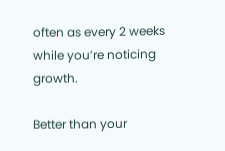often as every 2 weeks while you’re noticing growth.

Better than your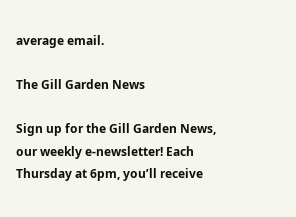average email.

The Gill Garden News

Sign up for the Gill Garden News, our weekly e-newsletter! Each Thursday at 6pm, you’ll receive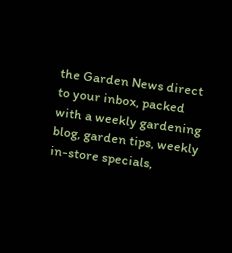the Garden News direct to your inbox, packed with a weekly gardening blog, garden tips, weekly in-store specials,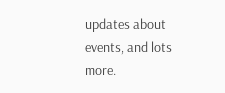updates about events, and lots more.